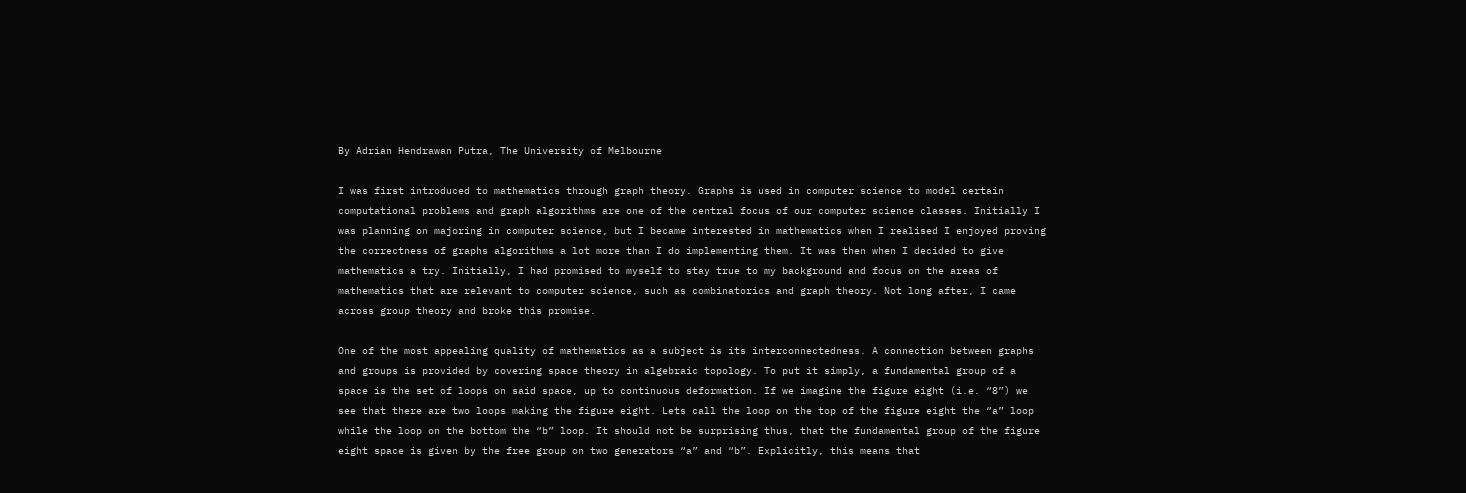By Adrian Hendrawan Putra, The University of Melbourne

I was first introduced to mathematics through graph theory. Graphs is used in computer science to model certain computational problems and graph algorithms are one of the central focus of our computer science classes. Initially I was planning on majoring in computer science, but I became interested in mathematics when I realised I enjoyed proving the correctness of graphs algorithms a lot more than I do implementing them. It was then when I decided to give mathematics a try. Initially, I had promised to myself to stay true to my background and focus on the areas of mathematics that are relevant to computer science, such as combinatorics and graph theory. Not long after, I came across group theory and broke this promise.

One of the most appealing quality of mathematics as a subject is its interconnectedness. A connection between graphs and groups is provided by covering space theory in algebraic topology. To put it simply, a fundamental group of a space is the set of loops on said space, up to continuous deformation. If we imagine the figure eight (i.e. “8”) we see that there are two loops making the figure eight. Lets call the loop on the top of the figure eight the “a” loop while the loop on the bottom the “b” loop. It should not be surprising thus, that the fundamental group of the figure eight space is given by the free group on two generators “a” and “b”. Explicitly, this means that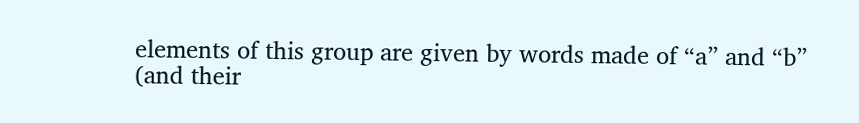elements of this group are given by words made of “a” and “b” (and their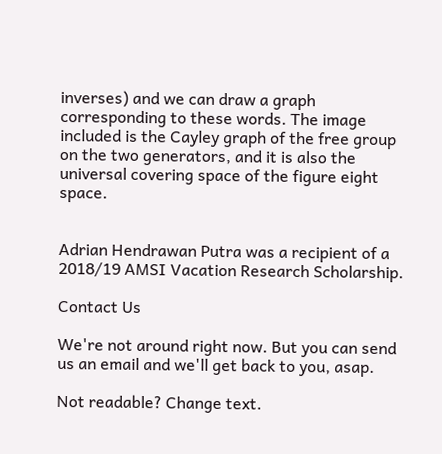inverses) and we can draw a graph corresponding to these words. The image included is the Cayley graph of the free group on the two generators, and it is also the universal covering space of the figure eight space.


Adrian Hendrawan Putra was a recipient of a 2018/19 AMSI Vacation Research Scholarship.

Contact Us

We're not around right now. But you can send us an email and we'll get back to you, asap.

Not readable? Change text.